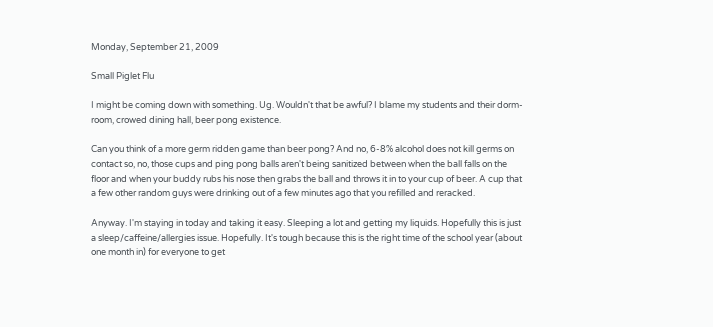Monday, September 21, 2009

Small Piglet Flu

I might be coming down with something. Ug. Wouldn't that be awful? I blame my students and their dorm-room, crowed dining hall, beer pong existence.

Can you think of a more germ ridden game than beer pong? And no, 6-8% alcohol does not kill germs on contact so, no, those cups and ping pong balls aren't being sanitized between when the ball falls on the floor and when your buddy rubs his nose then grabs the ball and throws it in to your cup of beer. A cup that a few other random guys were drinking out of a few minutes ago that you refilled and reracked.

Anyway. I'm staying in today and taking it easy. Sleeping a lot and getting my liquids. Hopefully this is just a sleep/caffeine/allergies issue. Hopefully. It's tough because this is the right time of the school year (about one month in) for everyone to get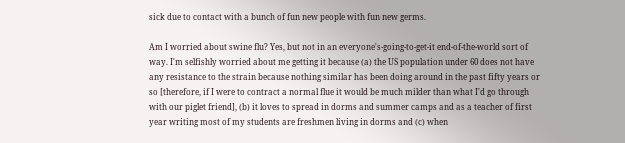sick due to contact with a bunch of fun new people with fun new germs.

Am I worried about swine flu? Yes, but not in an everyone's-going-to-get-it end-of-the-world sort of way. I'm selfishly worried about me getting it because (a) the US population under 60 does not have any resistance to the strain because nothing similar has been doing around in the past fifty years or so [therefore, if I were to contract a normal flue it would be much milder than what I'd go through with our piglet friend], (b) it loves to spread in dorms and summer camps and as a teacher of first year writing most of my students are freshmen living in dorms and (c) when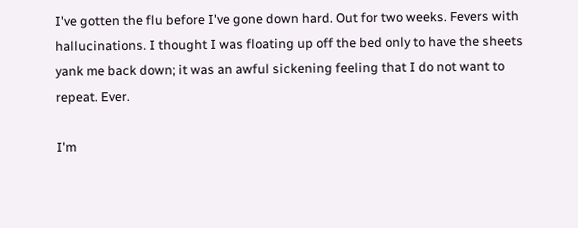I've gotten the flu before I've gone down hard. Out for two weeks. Fevers with hallucinations. I thought I was floating up off the bed only to have the sheets yank me back down; it was an awful sickening feeling that I do not want to repeat. Ever.

I'm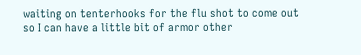waiting on tenterhooks for the flu shot to come out so I can have a little bit of armor other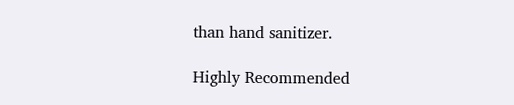than hand sanitizer.

Highly Recommended